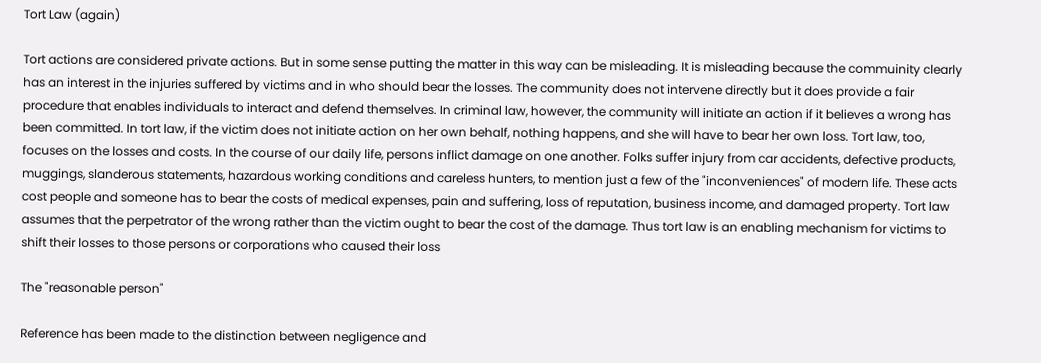Tort Law (again)

Tort actions are considered private actions. But in some sense putting the matter in this way can be misleading. It is misleading because the commuinity clearly has an interest in the injuries suffered by victims and in who should bear the losses. The community does not intervene directly but it does provide a fair procedure that enables individuals to interact and defend themselves. In criminal law, however, the community will initiate an action if it believes a wrong has been committed. In tort law, if the victim does not initiate action on her own behalf, nothing happens, and she will have to bear her own loss. Tort law, too, focuses on the losses and costs. In the course of our daily life, persons inflict damage on one another. Folks suffer injury from car accidents, defective products, muggings, slanderous statements, hazardous working conditions and careless hunters, to mention just a few of the "inconveniences" of modern life. These acts cost people and someone has to bear the costs of medical expenses, pain and suffering, loss of reputation, business income, and damaged property. Tort law assumes that the perpetrator of the wrong rather than the victim ought to bear the cost of the damage. Thus tort law is an enabling mechanism for victims to shift their losses to those persons or corporations who caused their loss

The "reasonable person"

Reference has been made to the distinction between negligence and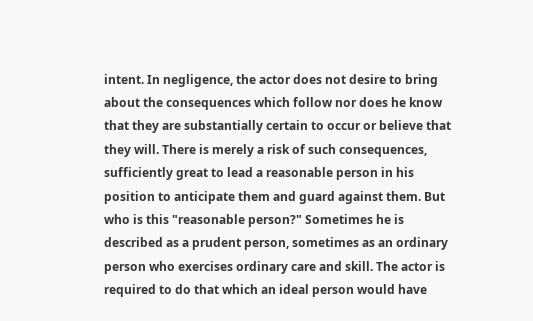intent. In negligence, the actor does not desire to bring about the consequences which follow nor does he know that they are substantially certain to occur or believe that they will. There is merely a risk of such consequences, sufficiently great to lead a reasonable person in his position to anticipate them and guard against them. But who is this "reasonable person?" Sometimes he is described as a prudent person, sometimes as an ordinary person who exercises ordinary care and skill. The actor is required to do that which an ideal person would have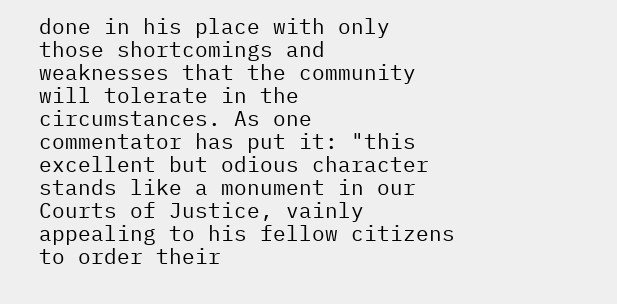done in his place with only those shortcomings and weaknesses that the community will tolerate in the circumstances. As one commentator has put it: "this excellent but odious character stands like a monument in our Courts of Justice, vainly appealing to his fellow citizens to order their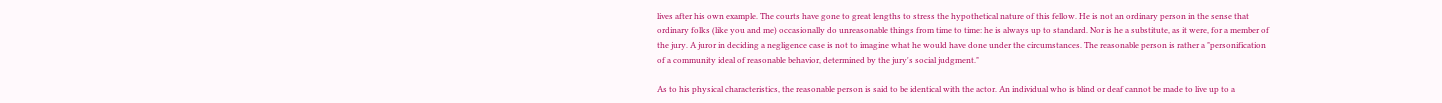lives after his own example. The courts have gone to great lengths to stress the hypothetical nature of this fellow. He is not an ordinary person in the sense that ordinary folks (like you and me) occasionally do unreasonable things from time to time: he is always up to standard. Nor is he a substitute, as it were, for a member of the jury. A juror in deciding a negligence case is not to imagine what he would have done under the circumstances. The reasonable person is rather a "personification of a community ideal of reasonable behavior, determined by the jury's social judgment."

As to his physical characteristics, the reasonable person is said to be identical with the actor. An individual who is blind or deaf cannot be made to live up to a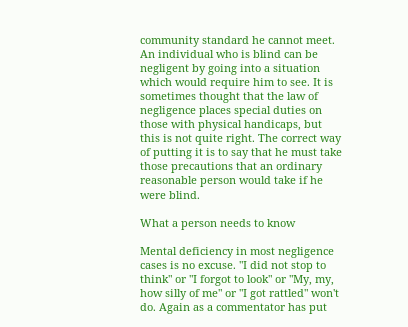community standard he cannot meet. An individual who is blind can be negligent by going into a situation which would require him to see. It is sometimes thought that the law of negligence places special duties on those with physical handicaps, but this is not quite right. The correct way of putting it is to say that he must take those precautions that an ordinary reasonable person would take if he were blind.

What a person needs to know

Mental deficiency in most negligence cases is no excuse. "I did not stop to think" or "I forgot to look" or "My, my, how silly of me" or "I got rattled" won't do. Again as a commentator has put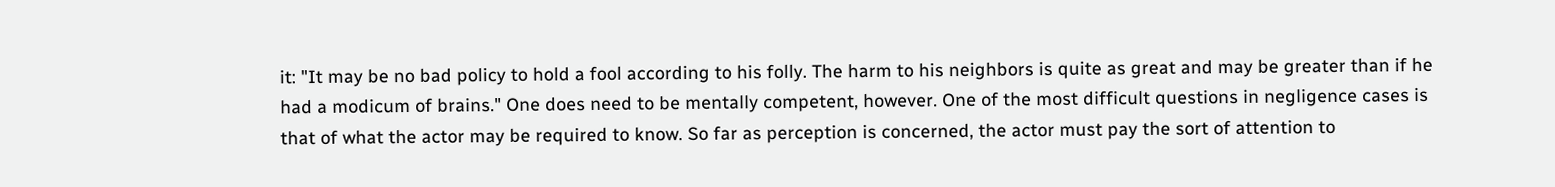it: "It may be no bad policy to hold a fool according to his folly. The harm to his neighbors is quite as great and may be greater than if he had a modicum of brains." One does need to be mentally competent, however. One of the most difficult questions in negligence cases is that of what the actor may be required to know. So far as perception is concerned, the actor must pay the sort of attention to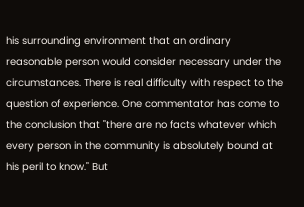his surrounding environment that an ordinary reasonable person would consider necessary under the circumstances. There is real difficulty with respect to the question of experience. One commentator has come to the conclusion that "there are no facts whatever which every person in the community is absolutely bound at his peril to know." But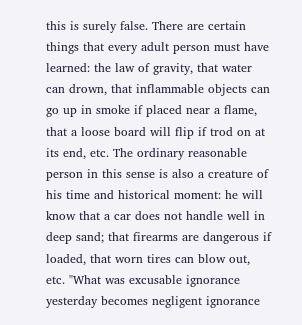this is surely false. There are certain things that every adult person must have learned: the law of gravity, that water can drown, that inflammable objects can go up in smoke if placed near a flame, that a loose board will flip if trod on at its end, etc. The ordinary reasonable person in this sense is also a creature of his time and historical moment: he will know that a car does not handle well in deep sand; that firearms are dangerous if loaded, that worn tires can blow out, etc. "What was excusable ignorance yesterday becomes negligent ignorance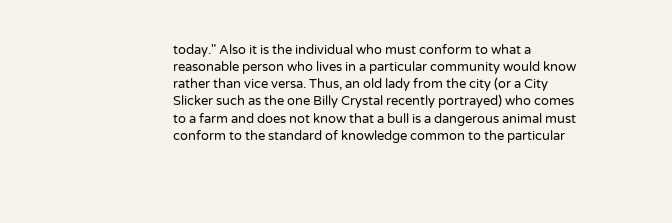today." Also it is the individual who must conform to what a reasonable person who lives in a particular community would know rather than vice versa. Thus, an old lady from the city (or a City Slicker such as the one Billy Crystal recently portrayed) who comes to a farm and does not know that a bull is a dangerous animal must conform to the standard of knowledge common to the particular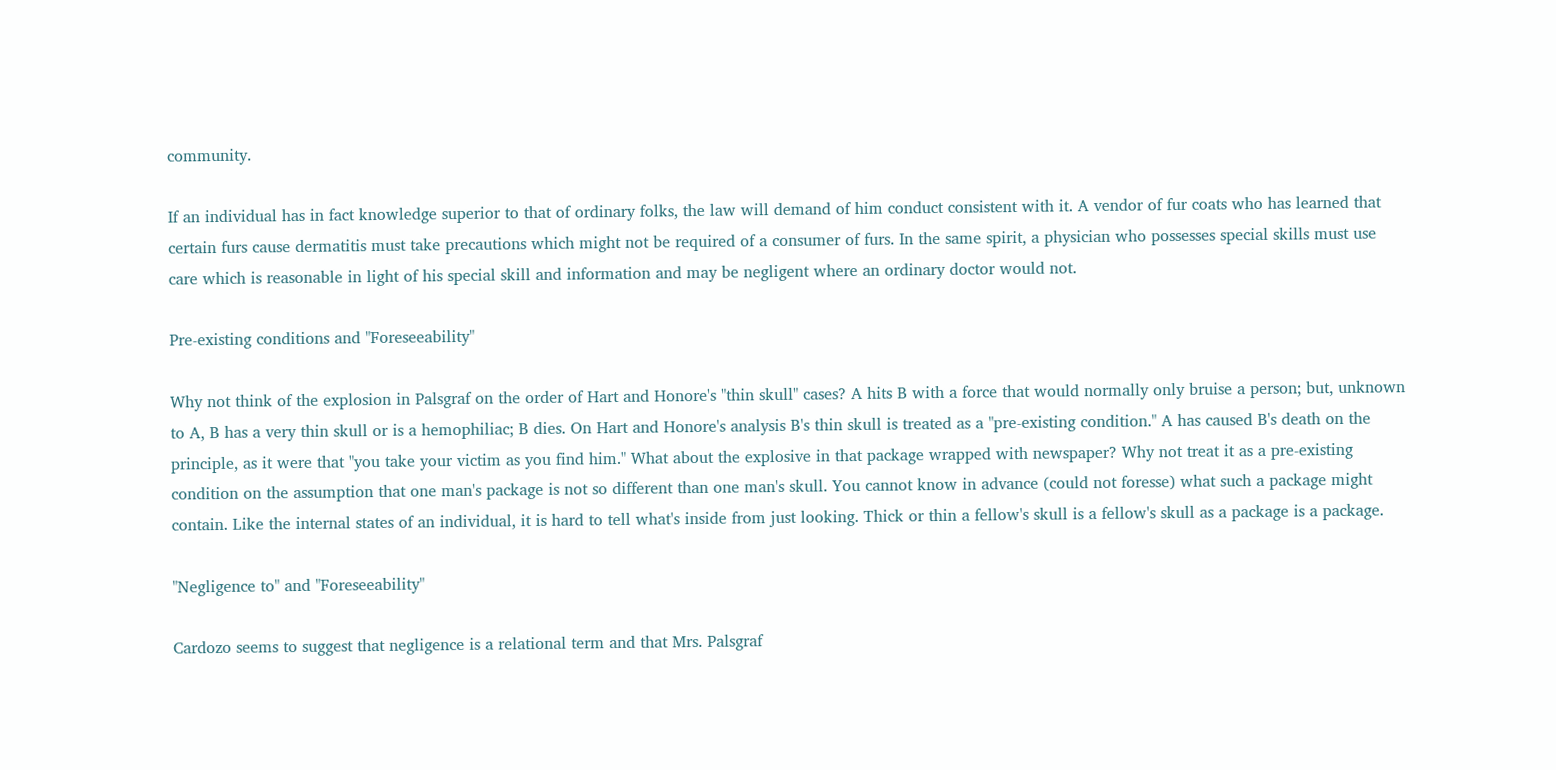community.

If an individual has in fact knowledge superior to that of ordinary folks, the law will demand of him conduct consistent with it. A vendor of fur coats who has learned that certain furs cause dermatitis must take precautions which might not be required of a consumer of furs. In the same spirit, a physician who possesses special skills must use care which is reasonable in light of his special skill and information and may be negligent where an ordinary doctor would not.

Pre-existing conditions and "Foreseeability"

Why not think of the explosion in Palsgraf on the order of Hart and Honore's "thin skull" cases? A hits B with a force that would normally only bruise a person; but, unknown to A, B has a very thin skull or is a hemophiliac; B dies. On Hart and Honore's analysis B's thin skull is treated as a "pre-existing condition." A has caused B's death on the principle, as it were that "you take your victim as you find him." What about the explosive in that package wrapped with newspaper? Why not treat it as a pre-existing condition on the assumption that one man's package is not so different than one man's skull. You cannot know in advance (could not foresse) what such a package might contain. Like the internal states of an individual, it is hard to tell what's inside from just looking. Thick or thin a fellow's skull is a fellow's skull as a package is a package.

"Negligence to" and "Foreseeability"

Cardozo seems to suggest that negligence is a relational term and that Mrs. Palsgraf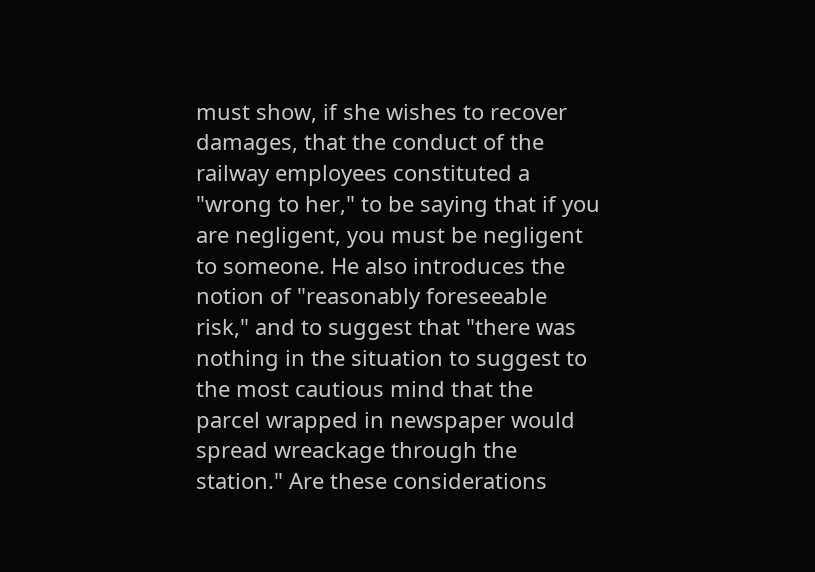must show, if she wishes to recover damages, that the conduct of the railway employees constituted a "wrong to her," to be saying that if you are negligent, you must be negligent to someone. He also introduces the notion of "reasonably foreseeable risk," and to suggest that "there was nothing in the situation to suggest to the most cautious mind that the parcel wrapped in newspaper would spread wreackage through the station." Are these considerations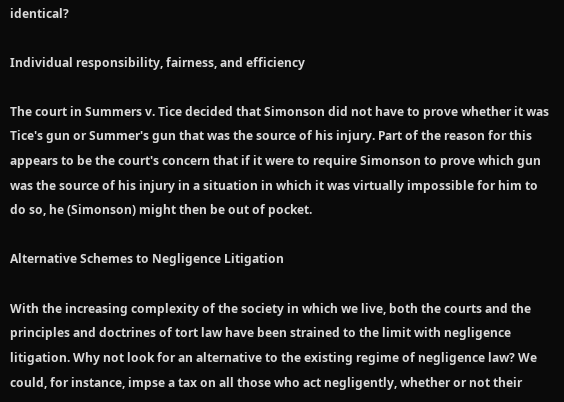identical?

Individual responsibility, fairness, and efficiency

The court in Summers v. Tice decided that Simonson did not have to prove whether it was Tice's gun or Summer's gun that was the source of his injury. Part of the reason for this appears to be the court's concern that if it were to require Simonson to prove which gun was the source of his injury in a situation in which it was virtually impossible for him to do so, he (Simonson) might then be out of pocket.

Alternative Schemes to Negligence Litigation

With the increasing complexity of the society in which we live, both the courts and the principles and doctrines of tort law have been strained to the limit with negligence litigation. Why not look for an alternative to the existing regime of negligence law? We could, for instance, impse a tax on all those who act negligently, whether or not their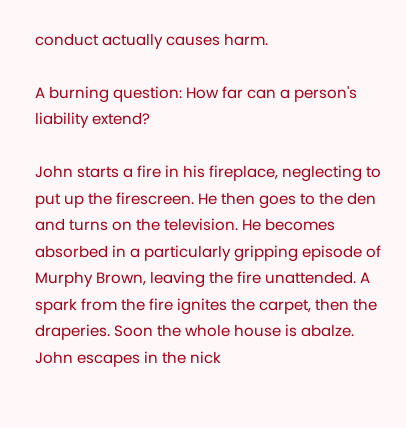conduct actually causes harm.

A burning question: How far can a person's liability extend?

John starts a fire in his fireplace, neglecting to put up the firescreen. He then goes to the den and turns on the television. He becomes absorbed in a particularly gripping episode of Murphy Brown, leaving the fire unattended. A spark from the fire ignites the carpet, then the draperies. Soon the whole house is abalze. John escapes in the nick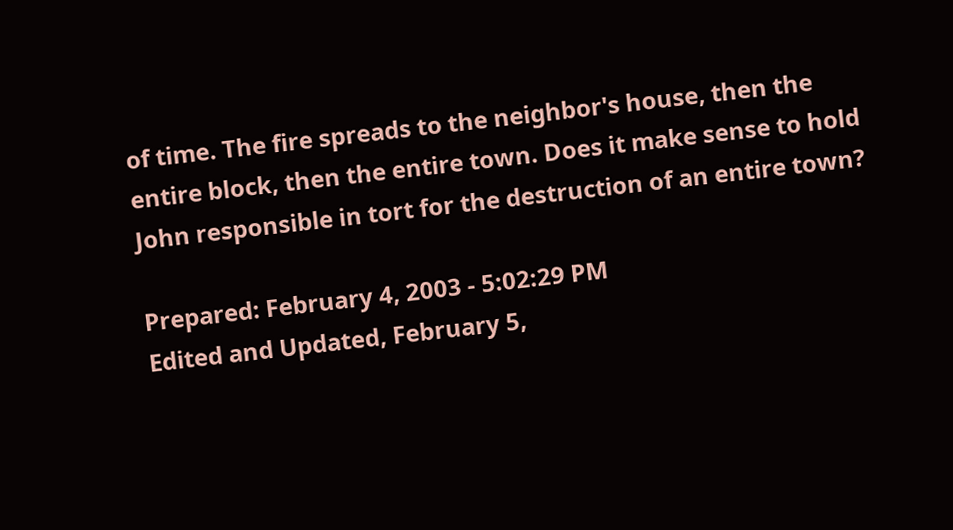of time. The fire spreads to the neighbor's house, then the entire block, then the entire town. Does it make sense to hold John responsible in tort for the destruction of an entire town?

Prepared: February 4, 2003 - 5:02:29 PM
Edited and Updated, February 5,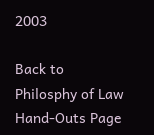2003

Back to
Philosphy of Law
Hand-Outs Page